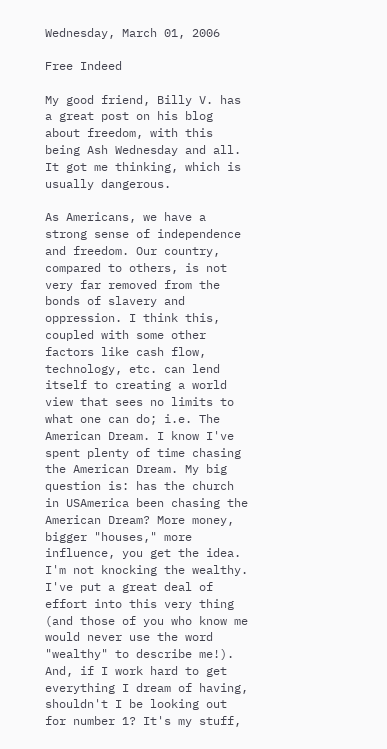Wednesday, March 01, 2006

Free Indeed

My good friend, Billy V. has a great post on his blog about freedom, with this being Ash Wednesday and all. It got me thinking, which is usually dangerous.

As Americans, we have a strong sense of independence and freedom. Our country, compared to others, is not very far removed from the bonds of slavery and oppression. I think this, coupled with some other factors like cash flow, technology, etc. can lend itself to creating a world view that sees no limits to what one can do; i.e. The American Dream. I know I've spent plenty of time chasing the American Dream. My big question is: has the church in USAmerica been chasing the American Dream? More money, bigger "houses," more influence, you get the idea. I'm not knocking the wealthy. I've put a great deal of effort into this very thing (and those of you who know me would never use the word "wealthy" to describe me!). And, if I work hard to get everything I dream of having, shouldn't I be looking out for number 1? It's my stuff,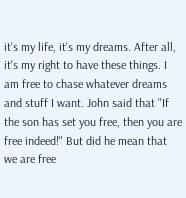it's my life, it's my dreams. After all, it's my right to have these things. I am free to chase whatever dreams and stuff I want. John said that "If the son has set you free, then you are free indeed!" But did he mean that we are free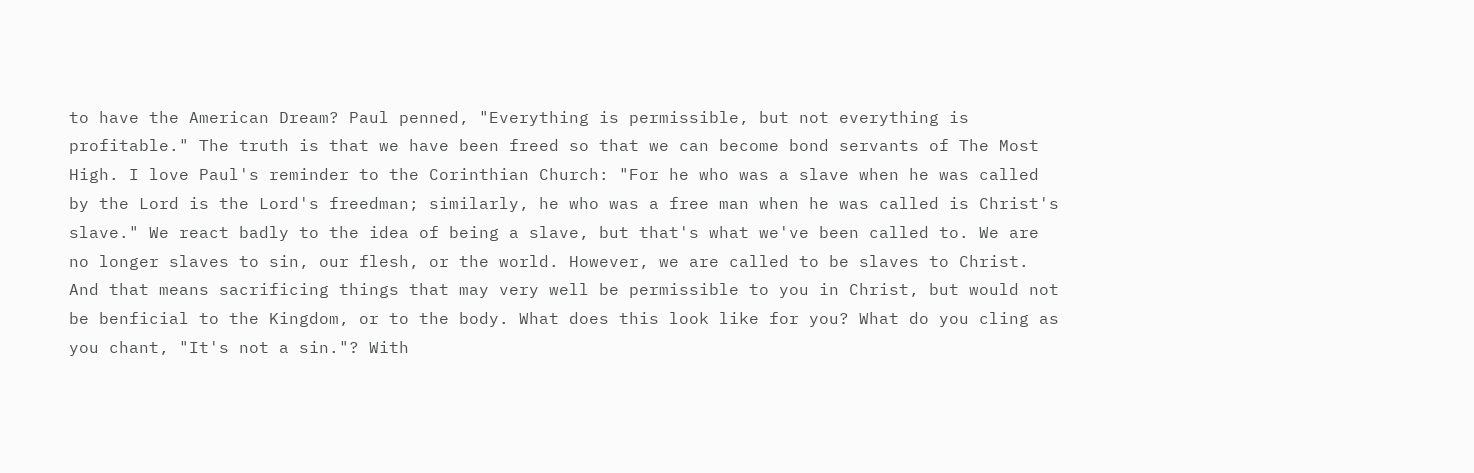to have the American Dream? Paul penned, "Everything is permissible, but not everything is profitable." The truth is that we have been freed so that we can become bond servants of The Most High. I love Paul's reminder to the Corinthian Church: "For he who was a slave when he was called by the Lord is the Lord's freedman; similarly, he who was a free man when he was called is Christ's slave." We react badly to the idea of being a slave, but that's what we've been called to. We are no longer slaves to sin, our flesh, or the world. However, we are called to be slaves to Christ. And that means sacrificing things that may very well be permissible to you in Christ, but would not be benficial to the Kingdom, or to the body. What does this look like for you? What do you cling as you chant, "It's not a sin."? With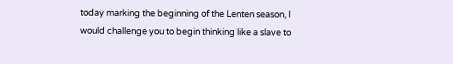today marking the beginning of the Lenten season, I would challenge you to begin thinking like a slave to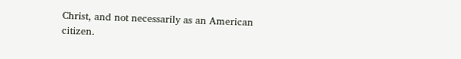Christ, and not necessarily as an American citizen.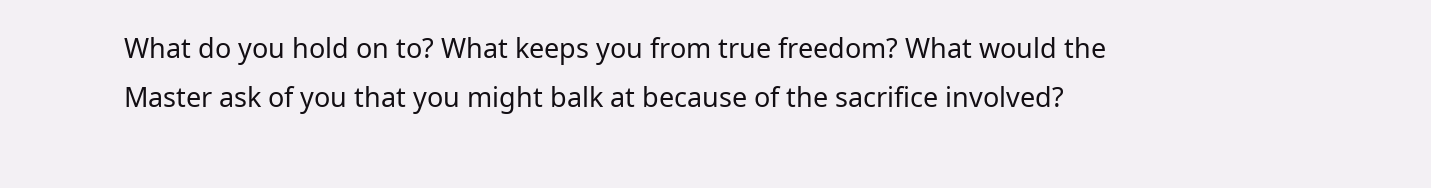What do you hold on to? What keeps you from true freedom? What would the Master ask of you that you might balk at because of the sacrifice involved?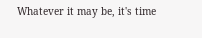Whatever it may be, it's time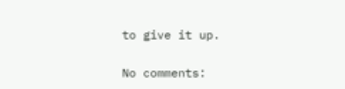to give it up.

No comments: